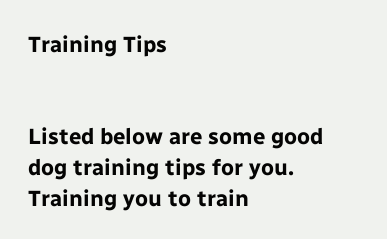Training Tips


Listed below are some good dog training tips for you. Training you to train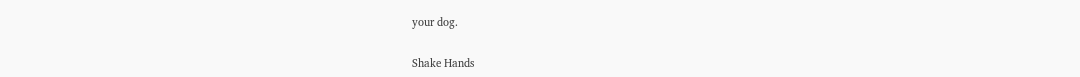your dog.

Shake Hands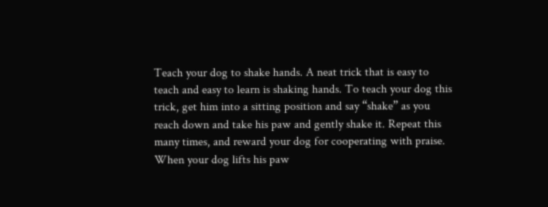Teach your dog to shake hands. A neat trick that is easy to teach and easy to learn is shaking hands. To teach your dog this trick, get him into a sitting position and say “shake” as you reach down and take his paw and gently shake it. Repeat this many times, and reward your dog for cooperating with praise. When your dog lifts his paw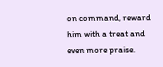on command, reward him with a treat and even more praise.